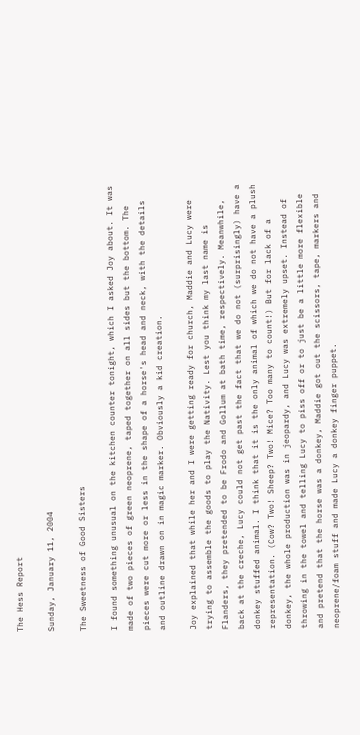The Hess Report

Sunday, January 11, 2004

The Sweetness of Good Sisters

I found something unusual on the kitchen counter tonight, which I asked Joy about. It was made of two pieces of green neoprene, taped together on all sides but the bottom. The pieces were cut more or less in the shape of a horse's head and neck, with the details and outline drawn on in magic marker. Obviously a kid creation.

Joy explained that while her and I were getting ready for church, Maddie and Lucy were trying to assemble the goods to play the Nativity. Lest you think my last name is Flanders, they pretended to be Frodo and Gollum at bath time, respectively. Meanwhile, back at the creche, Lucy could not get past the fact that we do not (surprisingly) have a donkey stuffed animal. I think that it is the only animal of which we do not have a plush representation. (Cow? Two! Sheep? Two! Mice? Too many to count!) But for lack of a donkey, the whole production was in jeopardy, and Lucy was extremely upset. Instead of throwing in the towel and telling Lucy to piss off or to just be a little more flexible and pretend that the horse was a donkey, Maddie got out the scissors, tape, markers and neoprene/foam stuff and made Lucy a donkey finger puppet.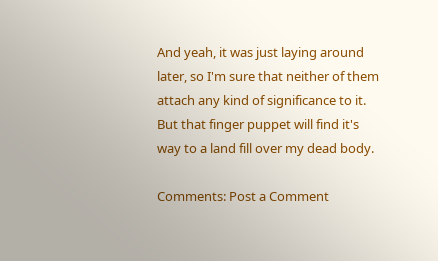And yeah, it was just laying around later, so I'm sure that neither of them attach any kind of significance to it. But that finger puppet will find it's way to a land fill over my dead body.

Comments: Post a Comment